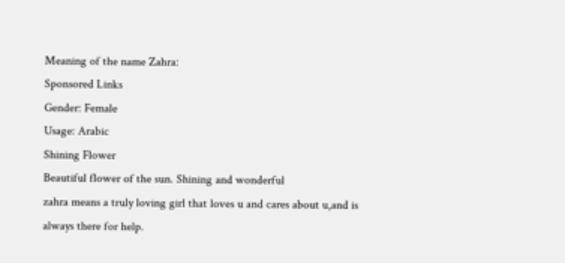Meaning of the name Zahra:
Sponsored Links
Gender: Female
Usage: Arabic
Shining Flower
Beautiful flower of the sun. Shining and wonderful
zahra means a truly loving girl that loves u and cares about u,and is always there for help.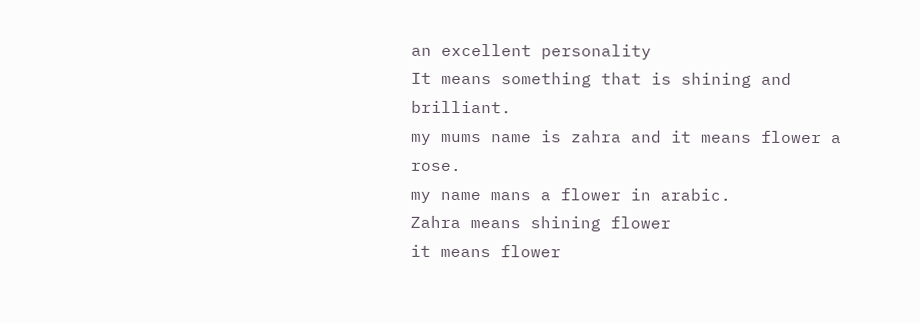an excellent personality
It means something that is shining and brilliant.
my mums name is zahra and it means flower a rose.
my name mans a flower in arabic.
Zahra means shining flower
it means flower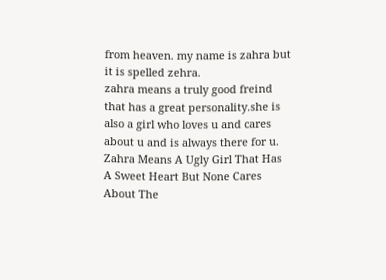from heaven. my name is zahra but it is spelled zehra.
zahra means a truly good freind that has a great personality.she is also a girl who loves u and cares about u and is always there for u.
Zahra Means A Ugly Girl That Has A Sweet Heart But None Cares About The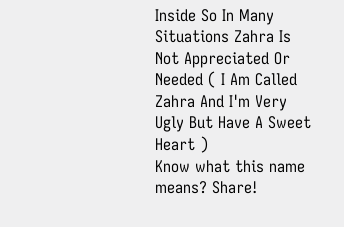Inside So In Many Situations Zahra Is Not Appreciated Or Needed ( I Am Called Zahra And I'm Very Ugly But Have A Sweet Heart )
Know what this name means? Share!